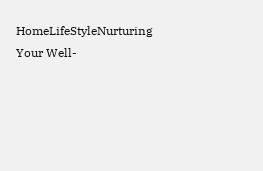HomeLifeStyleNurturing Your Well-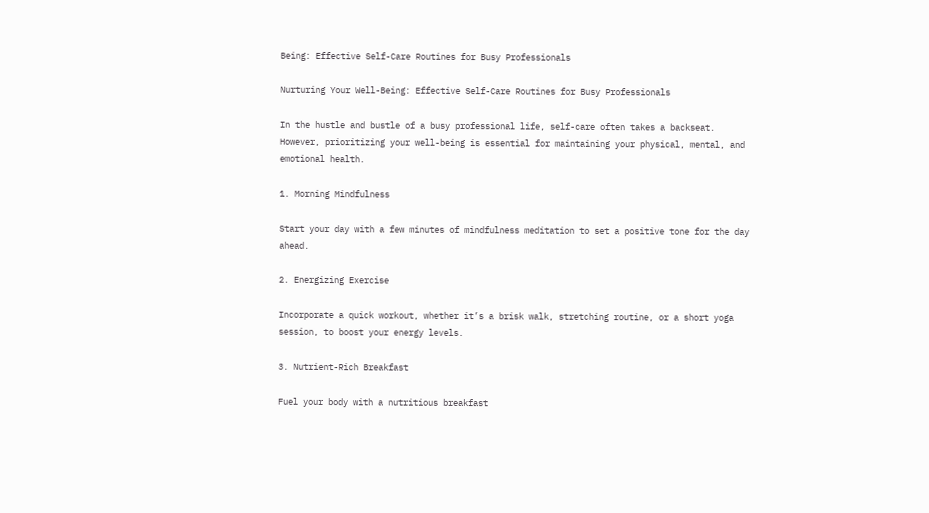Being: Effective Self-Care Routines for Busy Professionals

Nurturing Your Well-Being: Effective Self-Care Routines for Busy Professionals

In the hustle and bustle of a busy professional life, self-care often takes a backseat. However, prioritizing your well-being is essential for maintaining your physical, mental, and emotional health.

1. Morning Mindfulness

Start your day with a few minutes of mindfulness meditation to set a positive tone for the day ahead.

2. Energizing Exercise

Incorporate a quick workout, whether it’s a brisk walk, stretching routine, or a short yoga session, to boost your energy levels.

3. Nutrient-Rich Breakfast

Fuel your body with a nutritious breakfast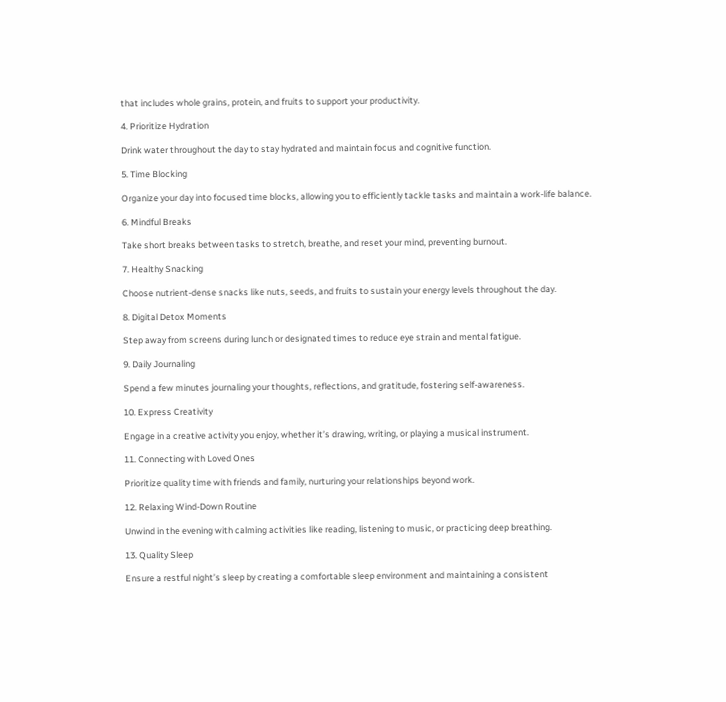that includes whole grains, protein, and fruits to support your productivity.

4. Prioritize Hydration

Drink water throughout the day to stay hydrated and maintain focus and cognitive function.

5. Time Blocking

Organize your day into focused time blocks, allowing you to efficiently tackle tasks and maintain a work-life balance.

6. Mindful Breaks

Take short breaks between tasks to stretch, breathe, and reset your mind, preventing burnout.

7. Healthy Snacking

Choose nutrient-dense snacks like nuts, seeds, and fruits to sustain your energy levels throughout the day.

8. Digital Detox Moments

Step away from screens during lunch or designated times to reduce eye strain and mental fatigue.

9. Daily Journaling

Spend a few minutes journaling your thoughts, reflections, and gratitude, fostering self-awareness.

10. Express Creativity

Engage in a creative activity you enjoy, whether it’s drawing, writing, or playing a musical instrument.

11. Connecting with Loved Ones

Prioritize quality time with friends and family, nurturing your relationships beyond work.

12. Relaxing Wind-Down Routine

Unwind in the evening with calming activities like reading, listening to music, or practicing deep breathing.

13. Quality Sleep

Ensure a restful night’s sleep by creating a comfortable sleep environment and maintaining a consistent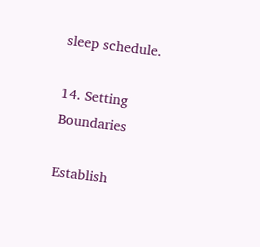sleep schedule.

14. Setting Boundaries

Establish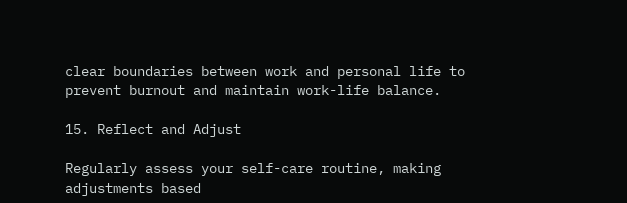clear boundaries between work and personal life to prevent burnout and maintain work-life balance.

15. Reflect and Adjust

Regularly assess your self-care routine, making adjustments based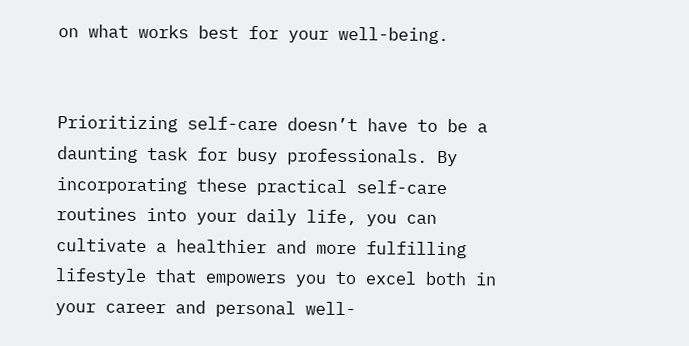on what works best for your well-being.


Prioritizing self-care doesn’t have to be a daunting task for busy professionals. By incorporating these practical self-care routines into your daily life, you can cultivate a healthier and more fulfilling lifestyle that empowers you to excel both in your career and personal well-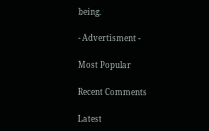being.

- Advertisment -

Most Popular

Recent Comments

Latest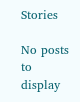Stories

No posts to display